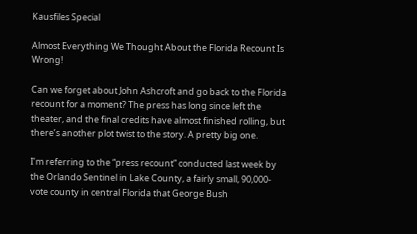Kausfiles Special

Almost Everything We Thought About the Florida Recount Is Wrong!

Can we forget about John Ashcroft and go back to the Florida recount for a moment? The press has long since left the theater, and the final credits have almost finished rolling, but there’s another plot twist to the story. A pretty big one.

I’m referring to the “press recount” conducted last week by the Orlando Sentinel in Lake County, a fairly small, 90,000-vote county in central Florida that George Bush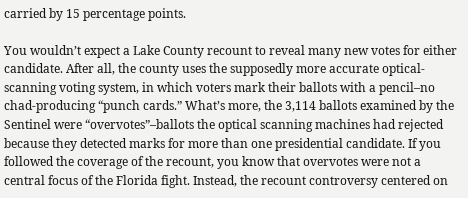carried by 15 percentage points.

You wouldn’t expect a Lake County recount to reveal many new votes for either candidate. After all, the county uses the supposedly more accurate optical-scanning voting system, in which voters mark their ballots with a pencil–no chad-producing “punch cards.” What’s more, the 3,114 ballots examined by the  Sentinel were “overvotes”–ballots the optical scanning machines had rejected because they detected marks for more than one presidential candidate. If you followed the coverage of the recount, you know that overvotes were not a central focus of the Florida fight. Instead, the recount controversy centered on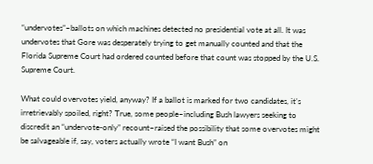“undervotes”–ballots on which machines detected no presidential vote at all. It was undervotes that Gore was desperately trying to get manually counted and that the Florida Supreme Court had ordered counted before that count was stopped by the U.S. Supreme Court.

What could overvotes yield, anyway? If a ballot is marked for two candidates, it’s irretrievably spoiled, right? True, some people–including Bush lawyers seeking to discredit an “undervote-only” recount–raised the possibility that some overvotes might be salvageable if, say, voters actually wrote “I want Bush” on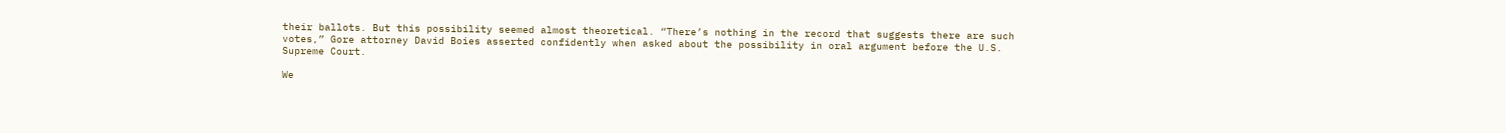their ballots. But this possibility seemed almost theoretical. “There’s nothing in the record that suggests there are such votes,” Gore attorney David Boies asserted confidently when asked about the possibility in oral argument before the U.S. Supreme Court.

We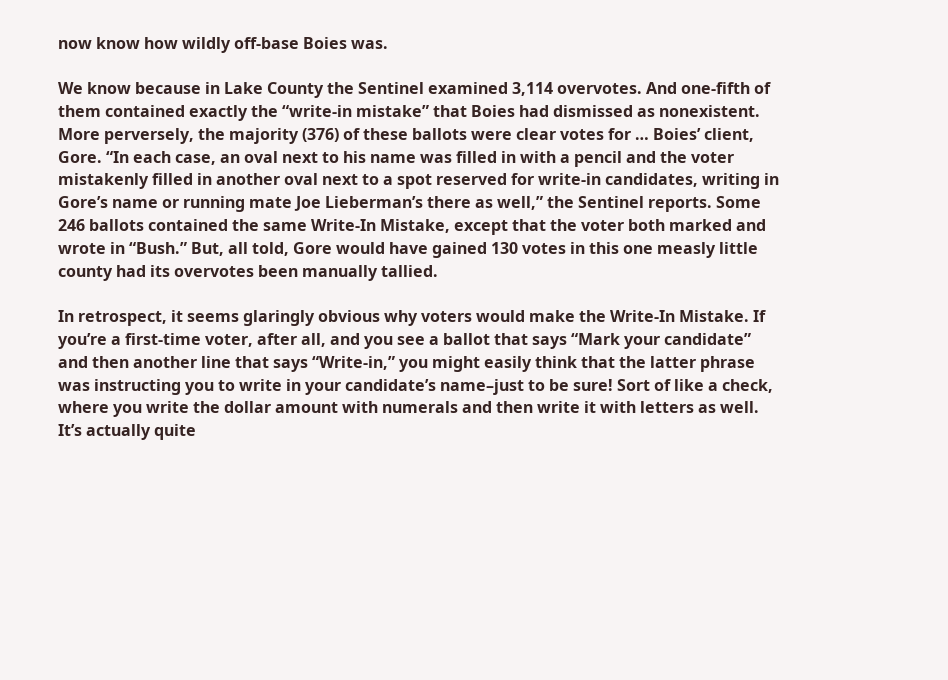now know how wildly off-base Boies was.

We know because in Lake County the Sentinel examined 3,114 overvotes. And one-fifth of them contained exactly the “write-in mistake” that Boies had dismissed as nonexistent. More perversely, the majority (376) of these ballots were clear votes for … Boies’ client, Gore. “In each case, an oval next to his name was filled in with a pencil and the voter mistakenly filled in another oval next to a spot reserved for write-in candidates, writing in Gore’s name or running mate Joe Lieberman’s there as well,” the Sentinel reports. Some 246 ballots contained the same Write-In Mistake, except that the voter both marked and wrote in “Bush.” But, all told, Gore would have gained 130 votes in this one measly little county had its overvotes been manually tallied.

In retrospect, it seems glaringly obvious why voters would make the Write-In Mistake. If you’re a first-time voter, after all, and you see a ballot that says “Mark your candidate” and then another line that says “Write-in,” you might easily think that the latter phrase was instructing you to write in your candidate’s name–just to be sure! Sort of like a check, where you write the dollar amount with numerals and then write it with letters as well. It’s actually quite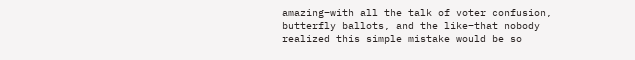amazing–with all the talk of voter confusion, butterfly ballots, and the like–that nobody realized this simple mistake would be so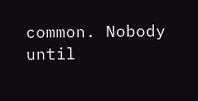common. Nobody until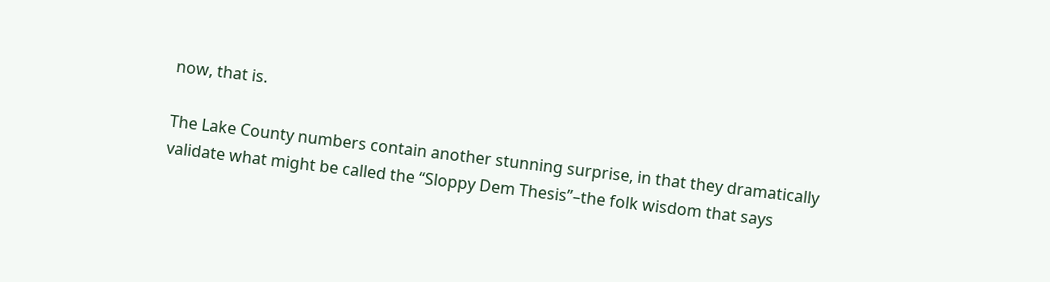now, that is.

The Lake County numbers contain another stunning surprise, in that they dramatically validate what might be called the “Sloppy Dem Thesis”–the folk wisdom that says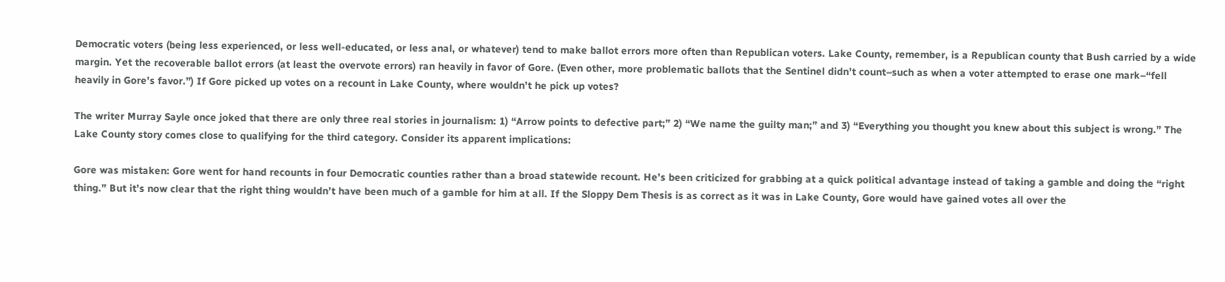Democratic voters (being less experienced, or less well-educated, or less anal, or whatever) tend to make ballot errors more often than Republican voters. Lake County, remember, is a Republican county that Bush carried by a wide margin. Yet the recoverable ballot errors (at least the overvote errors) ran heavily in favor of Gore. (Even other, more problematic ballots that the Sentinel didn’t count–such as when a voter attempted to erase one mark–“fell heavily in Gore’s favor.”) If Gore picked up votes on a recount in Lake County, where wouldn’t he pick up votes?

The writer Murray Sayle once joked that there are only three real stories in journalism: 1) “Arrow points to defective part;” 2) “We name the guilty man;” and 3) “Everything you thought you knew about this subject is wrong.” The Lake County story comes close to qualifying for the third category. Consider its apparent implications:

Gore was mistaken: Gore went for hand recounts in four Democratic counties rather than a broad statewide recount. He’s been criticized for grabbing at a quick political advantage instead of taking a gamble and doing the “right thing.” But it’s now clear that the right thing wouldn’t have been much of a gamble for him at all. If the Sloppy Dem Thesis is as correct as it was in Lake County, Gore would have gained votes all over the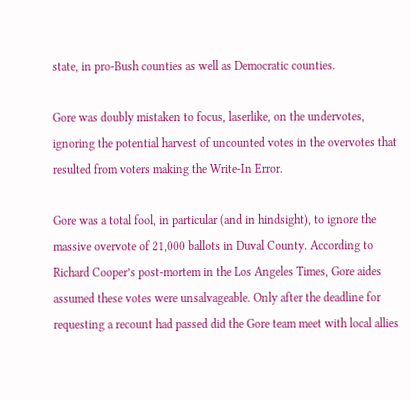state, in pro-Bush counties as well as Democratic counties.

Gore was doubly mistaken to focus, laserlike, on the undervotes, ignoring the potential harvest of uncounted votes in the overvotes that resulted from voters making the Write-In Error.

Gore was a total fool, in particular (and in hindsight), to ignore the massive overvote of 21,000 ballots in Duval County. According to Richard Cooper’s post-mortem in the Los Angeles Times, Gore aides assumed these votes were unsalvageable. Only after the deadline for requesting a recount had passed did the Gore team meet with local allies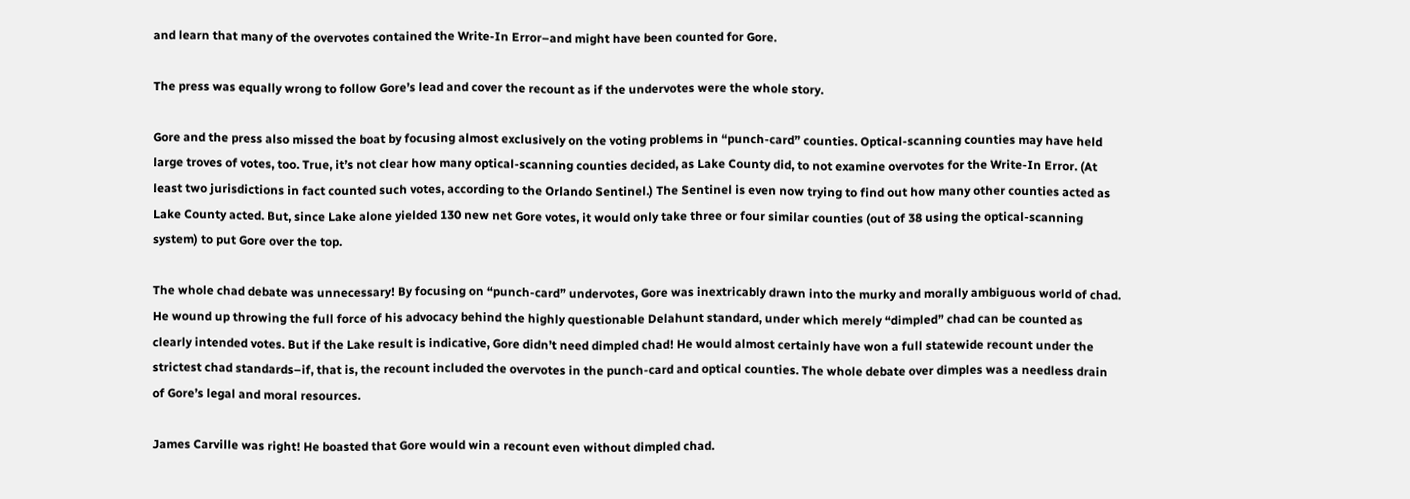and learn that many of the overvotes contained the Write-In Error–and might have been counted for Gore.

The press was equally wrong to follow Gore’s lead and cover the recount as if the undervotes were the whole story.

Gore and the press also missed the boat by focusing almost exclusively on the voting problems in “punch-card” counties. Optical-scanning counties may have held large troves of votes, too. True, it’s not clear how many optical-scanning counties decided, as Lake County did, to not examine overvotes for the Write-In Error. (At least two jurisdictions in fact counted such votes, according to the Orlando Sentinel.) The Sentinel is even now trying to find out how many other counties acted as Lake County acted. But, since Lake alone yielded 130 new net Gore votes, it would only take three or four similar counties (out of 38 using the optical-scanning system) to put Gore over the top.

The whole chad debate was unnecessary! By focusing on “punch-card” undervotes, Gore was inextricably drawn into the murky and morally ambiguous world of chad. He wound up throwing the full force of his advocacy behind the highly questionable Delahunt standard, under which merely “dimpled” chad can be counted as clearly intended votes. But if the Lake result is indicative, Gore didn’t need dimpled chad! He would almost certainly have won a full statewide recount under the strictest chad standards–if, that is, the recount included the overvotes in the punch-card and optical counties. The whole debate over dimples was a needless drain of Gore’s legal and moral resources.

James Carville was right! He boasted that Gore would win a recount even without dimpled chad.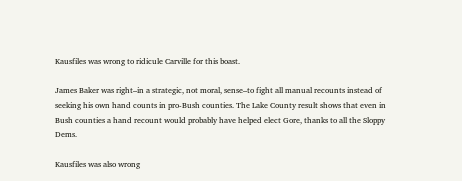Kausfiles was wrong to ridicule Carville for this boast.

James Baker was right–in a strategic, not moral, sense–to fight all manual recounts instead of seeking his own hand counts in pro-Bush counties. The Lake County result shows that even in Bush counties a hand recount would probably have helped elect Gore, thanks to all the Sloppy Dems.

Kausfiles was also wrong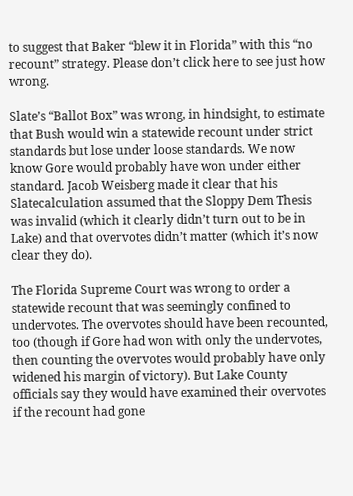to suggest that Baker “blew it in Florida” with this “no recount” strategy. Please don’t click here to see just how wrong.

Slate’s “Ballot Box” was wrong, in hindsight, to estimate that Bush would win a statewide recount under strict standards but lose under loose standards. We now know Gore would probably have won under either standard. Jacob Weisberg made it clear that his Slatecalculation assumed that the Sloppy Dem Thesis was invalid (which it clearly didn’t turn out to be in Lake) and that overvotes didn’t matter (which it’s now clear they do).

The Florida Supreme Court was wrong to order a statewide recount that was seemingly confined to undervotes. The overvotes should have been recounted, too (though if Gore had won with only the undervotes, then counting the overvotes would probably have only widened his margin of victory). But Lake County officials say they would have examined their overvotes if the recount had gone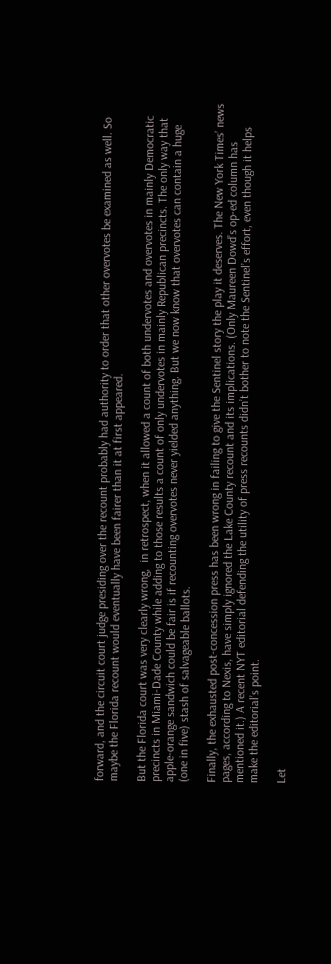forward, and the circuit court judge presiding over the recount probably had authority to order that other overvotes be examined as well. So maybe the Florida recount would eventually have been fairer than it at first appeared.

But the Florida court was very clearly wrong,  in retrospect, when it allowed a count of both undervotes and overvotes in mainly Democratic precincts in Miami-Dade County while adding to those results a count of only undervotes in mainly Republican precincts. The only way that apple-orange sandwich could be fair is if recounting overvotes never yielded anything. But we now know that overvotes can contain a huge (one in five) stash of salvageable ballots.

Finally, the exhausted post-concession press has been wrong in failing to give the Sentinel story the play it deserves. The New York Times’ news pages, according to Nexis, have simply ignored the Lake County recount and its implications. (Only Maureen Dowd’s op-ed column has mentioned it.) A recent NYT editorial defending the utility of press recounts didn’t bother to note the Sentinel’s effort, even though it helps make the editorial’s point.

Let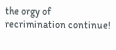the orgy of recrimination continue!